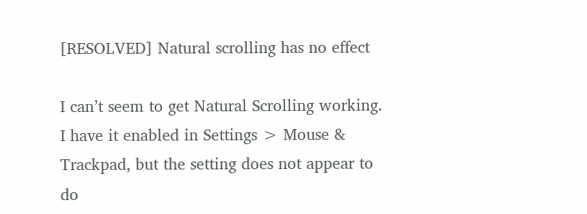[RESOLVED] Natural scrolling has no effect

I can’t seem to get Natural Scrolling working. I have it enabled in Settings > Mouse & Trackpad, but the setting does not appear to do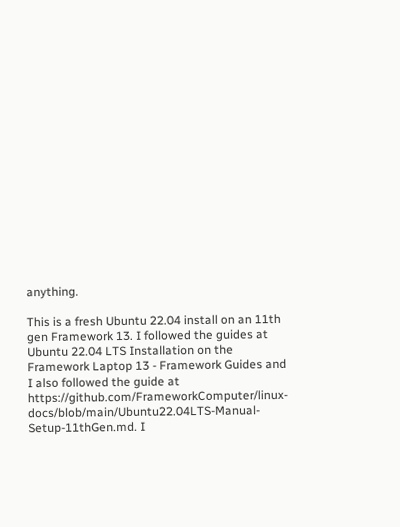anything.

This is a fresh Ubuntu 22.04 install on an 11th gen Framework 13. I followed the guides at Ubuntu 22.04 LTS Installation on the Framework Laptop 13 - Framework Guides and I also followed the guide at https://github.com/FrameworkComputer/linux-docs/blob/main/Ubuntu22.04LTS-Manual-Setup-11thGen.md. I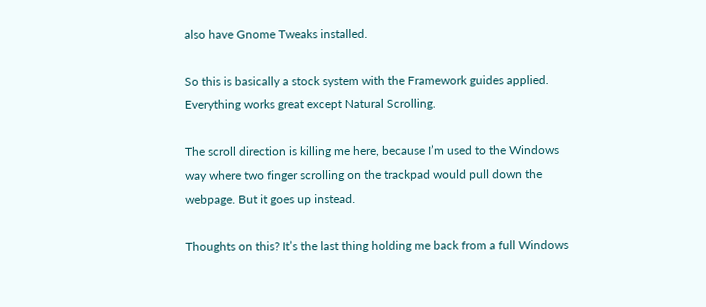also have Gnome Tweaks installed.

So this is basically a stock system with the Framework guides applied. Everything works great except Natural Scrolling.

The scroll direction is killing me here, because I’m used to the Windows way where two finger scrolling on the trackpad would pull down the webpage. But it goes up instead.

Thoughts on this? It’s the last thing holding me back from a full Windows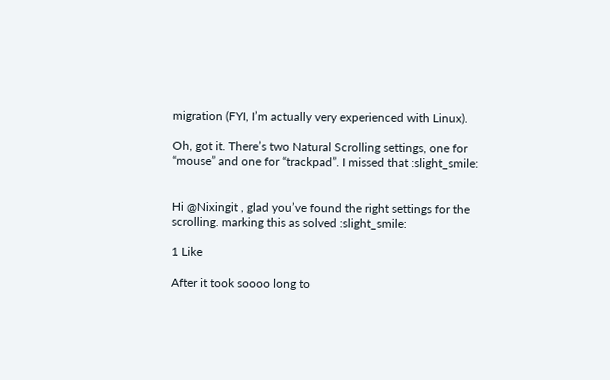migration (FYI, I’m actually very experienced with Linux).

Oh, got it. There’s two Natural Scrolling settings, one for “mouse” and one for “trackpad”. I missed that :slight_smile:


Hi @Nixingit , glad you’ve found the right settings for the scrolling. marking this as solved :slight_smile:

1 Like

After it took soooo long to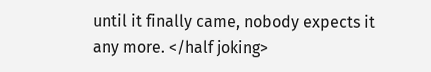until it finally came, nobody expects it any more. </half joking>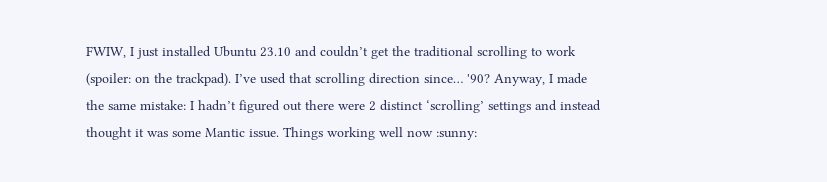FWIW, I just installed Ubuntu 23.10 and couldn’t get the traditional scrolling to work (spoiler: on the trackpad). I’ve used that scrolling direction since… '90? Anyway, I made the same mistake: I hadn’t figured out there were 2 distinct ‘scrolling’ settings and instead thought it was some Mantic issue. Things working well now :sunny: